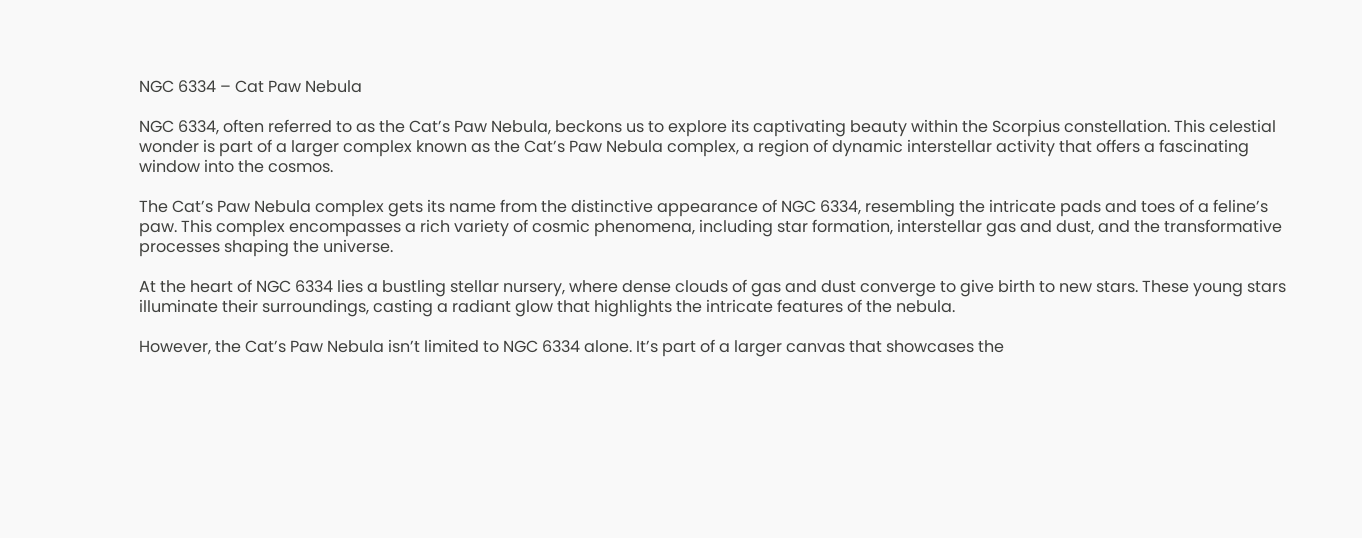NGC 6334 – Cat Paw Nebula

NGC 6334, often referred to as the Cat’s Paw Nebula, beckons us to explore its captivating beauty within the Scorpius constellation. This celestial wonder is part of a larger complex known as the Cat’s Paw Nebula complex, a region of dynamic interstellar activity that offers a fascinating window into the cosmos.

The Cat’s Paw Nebula complex gets its name from the distinctive appearance of NGC 6334, resembling the intricate pads and toes of a feline’s paw. This complex encompasses a rich variety of cosmic phenomena, including star formation, interstellar gas and dust, and the transformative processes shaping the universe.

At the heart of NGC 6334 lies a bustling stellar nursery, where dense clouds of gas and dust converge to give birth to new stars. These young stars illuminate their surroundings, casting a radiant glow that highlights the intricate features of the nebula.

However, the Cat’s Paw Nebula isn’t limited to NGC 6334 alone. It’s part of a larger canvas that showcases the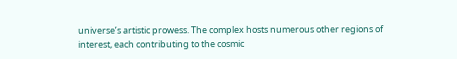universe’s artistic prowess. The complex hosts numerous other regions of interest, each contributing to the cosmic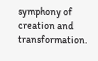symphony of creation and transformation.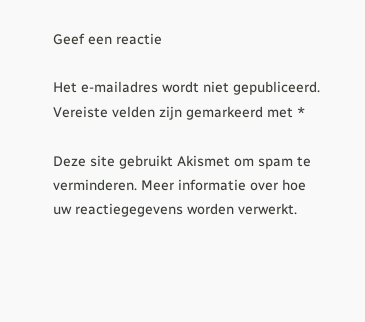Geef een reactie

Het e-mailadres wordt niet gepubliceerd. Vereiste velden zijn gemarkeerd met *

Deze site gebruikt Akismet om spam te verminderen. Meer informatie over hoe uw reactiegegevens worden verwerkt.